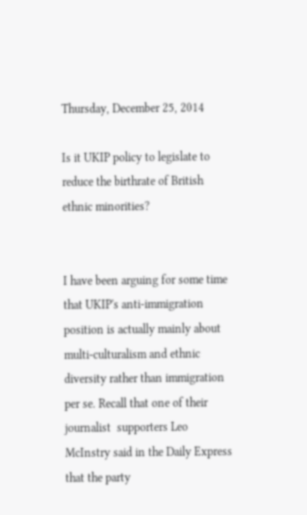Thursday, December 25, 2014

Is it UKIP policy to legislate to reduce the birthrate of British ethnic minorities?


I have been arguing for some time that UKIP's anti-immigration position is actually mainly about multi-culturalism and ethnic diversity rather than immigration per se. Recall that one of their journalist  supporters Leo McInstry said in the Daily Express that the party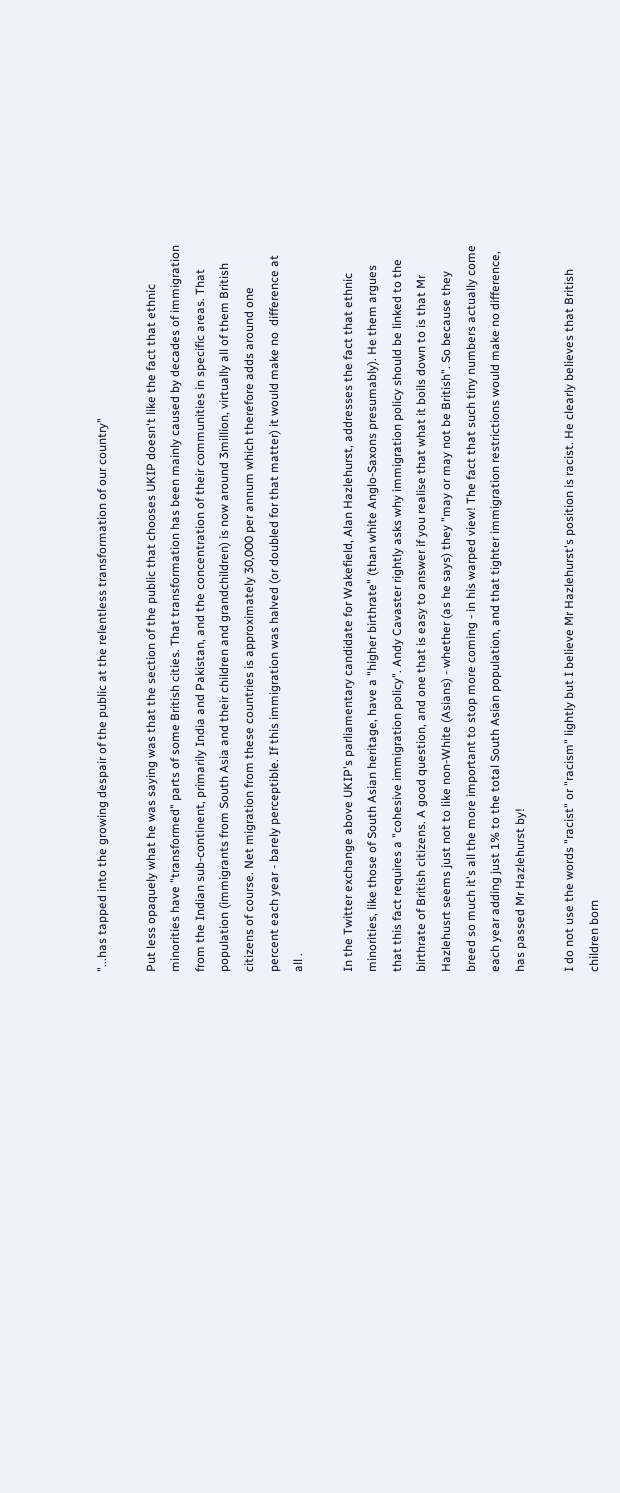"...has tapped into the growing despair of the public at the relentless transformation of our country"

Put less opaquely what he was saying was that the section of the public that chooses UKIP doesn't like the fact that ethnic minorities have "transformed" parts of some British cities. That transformation has been mainly caused by decades of immigration from the Indian sub-continent, primarily India and Pakistan, and the concentration of their communities in specific areas. That population (immigrants from South Asia and their children and grandchildren) is now around 3million, virtually all of them British citizens of course. Net migration from these countries is approximately 30,000 per annum which therefore adds around one percent each year - barely perceptible. If this immigration was halved (or doubled for that matter) it would make no  difference at all .

In the Twitter exchange above UKIP's parliamentary candidate for Wakefield, Alan Hazlehurst, addresses the fact that ethnic minorities, like those of South Asian heritage, have a "higher birthrate" (than white Anglo-Saxons presumably). He them argues that this fact requires a "cohesive immigration policy". Andy Cavaster rightly asks why immigration policy should be linked to the birthrate of British citizens. A good question, and one that is easy to answer if you realise that what it boils down to is that Mr Hazlehusrt seems just not to like non-White (Asians) - whether (as he says) they "may or may not be British". So because they breed so much it's all the more important to stop more coming - in his warped view! The fact that such tiny numbers actually come each year adding just 1% to the total South Asian population, and that tighter immigration restrictions would make no difference, has passed Mr Hazlehurst by!

I do not use the words "racist" or "racism" lightly but I believe Mr Hazlehurst's position is racist. He clearly believes that British children born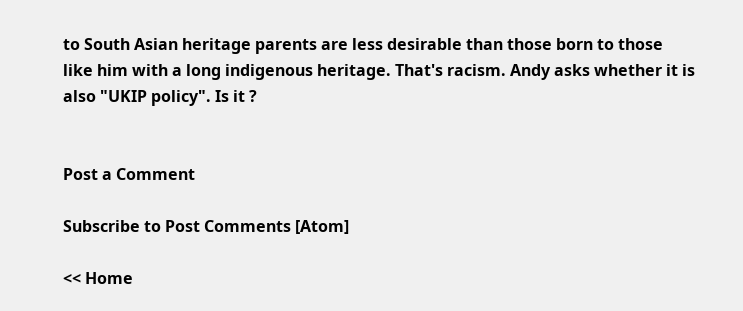to South Asian heritage parents are less desirable than those born to those like him with a long indigenous heritage. That's racism. Andy asks whether it is also "UKIP policy". Is it ?


Post a Comment

Subscribe to Post Comments [Atom]

<< Home